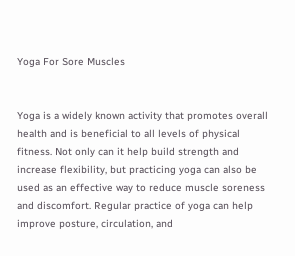Yoga For Sore Muscles


Yoga is a widely known activity that promotes overall health and is beneficial to all levels of physical fitness. Not only can it help build strength and increase flexibility, but practicing yoga can also be used as an effective way to reduce muscle soreness and discomfort. Regular practice of yoga can help improve posture, circulation, and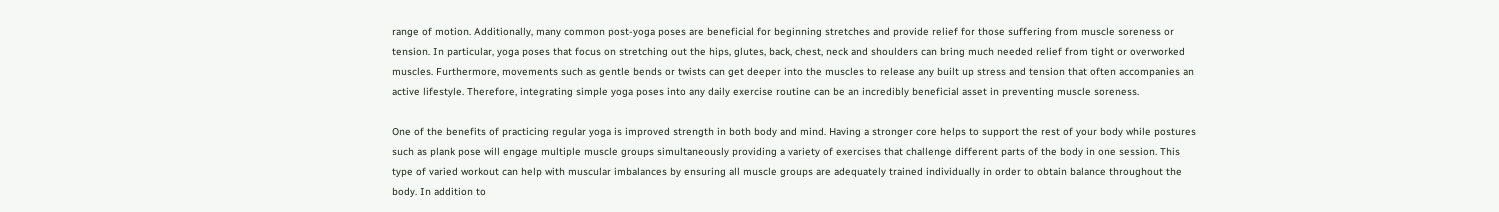range of motion. Additionally, many common post-yoga poses are beneficial for beginning stretches and provide relief for those suffering from muscle soreness or tension. In particular, yoga poses that focus on stretching out the hips, glutes, back, chest, neck and shoulders can bring much needed relief from tight or overworked muscles. Furthermore, movements such as gentle bends or twists can get deeper into the muscles to release any built up stress and tension that often accompanies an active lifestyle. Therefore, integrating simple yoga poses into any daily exercise routine can be an incredibly beneficial asset in preventing muscle soreness.

One of the benefits of practicing regular yoga is improved strength in both body and mind. Having a stronger core helps to support the rest of your body while postures such as plank pose will engage multiple muscle groups simultaneously providing a variety of exercises that challenge different parts of the body in one session. This type of varied workout can help with muscular imbalances by ensuring all muscle groups are adequately trained individually in order to obtain balance throughout the body. In addition to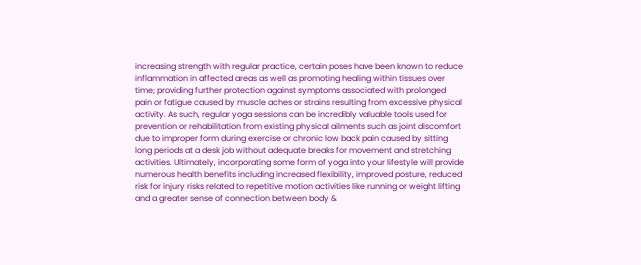increasing strength with regular practice, certain poses have been known to reduce inflammation in affected areas as well as promoting healing within tissues over time; providing further protection against symptoms associated with prolonged pain or fatigue caused by muscle aches or strains resulting from excessive physical activity. As such, regular yoga sessions can be incredibly valuable tools used for prevention or rehabilitation from existing physical ailments such as joint discomfort due to improper form during exercise or chronic low back pain caused by sitting long periods at a desk job without adequate breaks for movement and stretching activities. Ultimately, incorporating some form of yoga into your lifestyle will provide numerous health benefits including increased flexibility, improved posture, reduced risk for injury risks related to repetitive motion activities like running or weight lifting and a greater sense of connection between body &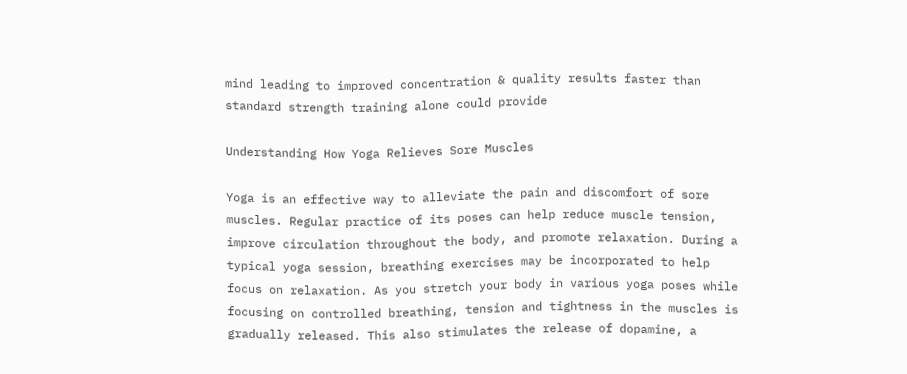mind leading to improved concentration & quality results faster than standard strength training alone could provide

Understanding How Yoga Relieves Sore Muscles

Yoga is an effective way to alleviate the pain and discomfort of sore muscles. Regular practice of its poses can help reduce muscle tension, improve circulation throughout the body, and promote relaxation. During a typical yoga session, breathing exercises may be incorporated to help focus on relaxation. As you stretch your body in various yoga poses while focusing on controlled breathing, tension and tightness in the muscles is gradually released. This also stimulates the release of dopamine, a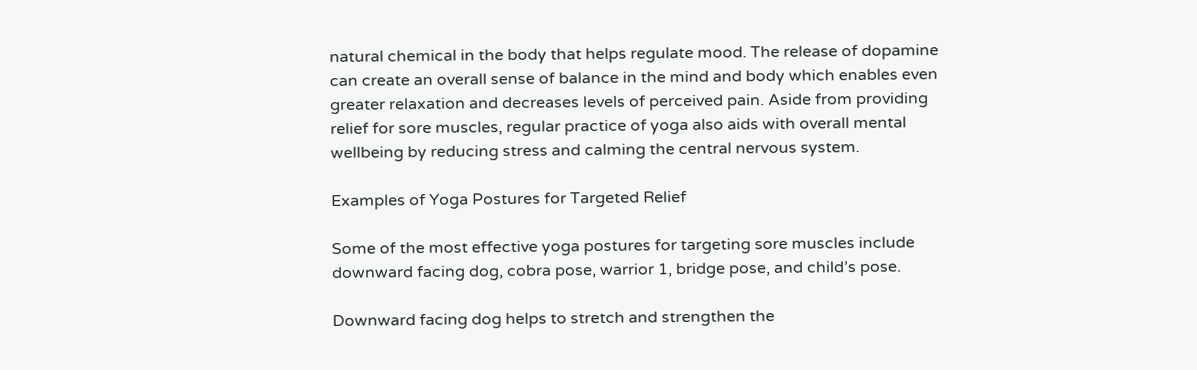natural chemical in the body that helps regulate mood. The release of dopamine can create an overall sense of balance in the mind and body which enables even greater relaxation and decreases levels of perceived pain. Aside from providing relief for sore muscles, regular practice of yoga also aids with overall mental wellbeing by reducing stress and calming the central nervous system.

Examples of Yoga Postures for Targeted Relief

Some of the most effective yoga postures for targeting sore muscles include downward facing dog, cobra pose, warrior 1, bridge pose, and child’s pose.

Downward facing dog helps to stretch and strengthen the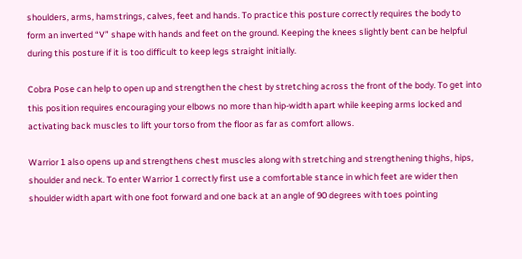shoulders, arms, hamstrings, calves, feet and hands. To practice this posture correctly requires the body to form an inverted “V” shape with hands and feet on the ground. Keeping the knees slightly bent can be helpful during this posture if it is too difficult to keep legs straight initially.

Cobra Pose can help to open up and strengthen the chest by stretching across the front of the body. To get into this position requires encouraging your elbows no more than hip-width apart while keeping arms locked and activating back muscles to lift your torso from the floor as far as comfort allows.

Warrior 1 also opens up and strengthens chest muscles along with stretching and strengthening thighs, hips, shoulder and neck. To enter Warrior 1 correctly first use a comfortable stance in which feet are wider then shoulder width apart with one foot forward and one back at an angle of 90 degrees with toes pointing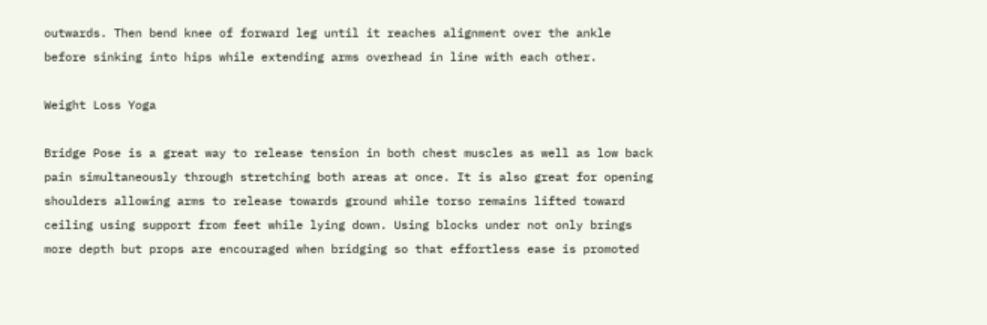outwards. Then bend knee of forward leg until it reaches alignment over the ankle before sinking into hips while extending arms overhead in line with each other.

Weight Loss Yoga

Bridge Pose is a great way to release tension in both chest muscles as well as low back pain simultaneously through stretching both areas at once. It is also great for opening shoulders allowing arms to release towards ground while torso remains lifted toward ceiling using support from feet while lying down. Using blocks under not only brings more depth but props are encouraged when bridging so that effortless ease is promoted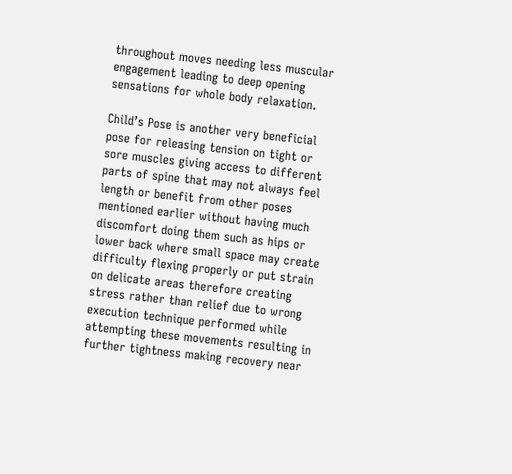throughout moves needing less muscular engagement leading to deep opening sensations for whole body relaxation.

Child’s Pose is another very beneficial pose for releasing tension on tight or sore muscles giving access to different parts of spine that may not always feel length or benefit from other poses mentioned earlier without having much discomfort doing them such as hips or lower back where small space may create difficulty flexing properly or put strain on delicate areas therefore creating stress rather than relief due to wrong execution technique performed while attempting these movements resulting in further tightness making recovery near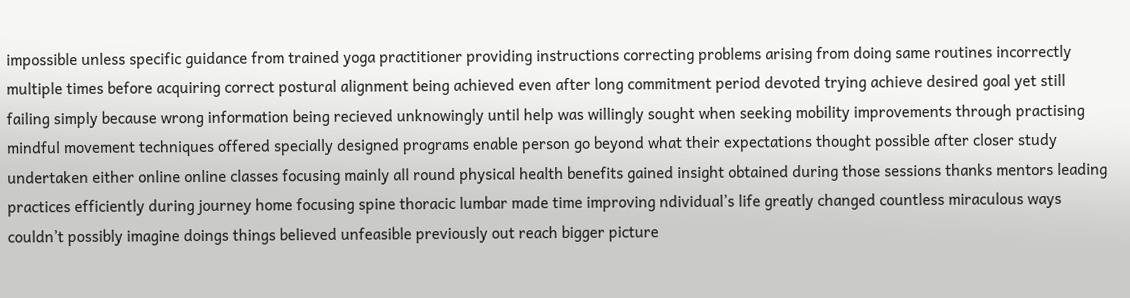impossible unless specific guidance from trained yoga practitioner providing instructions correcting problems arising from doing same routines incorrectly multiple times before acquiring correct postural alignment being achieved even after long commitment period devoted trying achieve desired goal yet still failing simply because wrong information being recieved unknowingly until help was willingly sought when seeking mobility improvements through practising mindful movement techniques offered specially designed programs enable person go beyond what their expectations thought possible after closer study undertaken either online online classes focusing mainly all round physical health benefits gained insight obtained during those sessions thanks mentors leading practices efficiently during journey home focusing spine thoracic lumbar made time improving ndividual’s life greatly changed countless miraculous ways couldn’t possibly imagine doings things believed unfeasible previously out reach bigger picture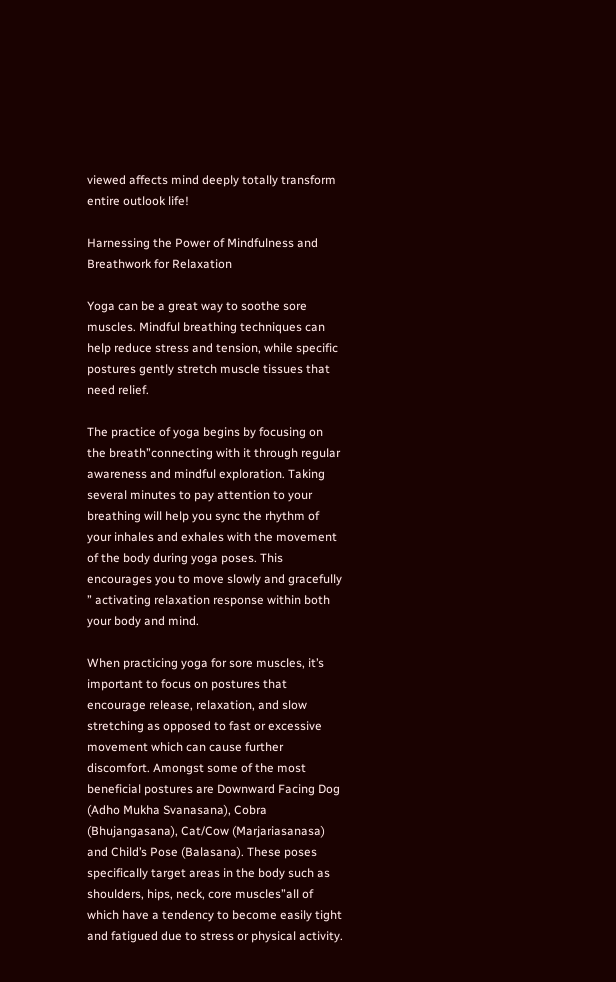viewed affects mind deeply totally transform entire outlook life!

Harnessing the Power of Mindfulness and Breathwork for Relaxation

Yoga can be a great way to soothe sore muscles. Mindful breathing techniques can help reduce stress and tension, while specific postures gently stretch muscle tissues that need relief.

The practice of yoga begins by focusing on the breath”connecting with it through regular awareness and mindful exploration. Taking several minutes to pay attention to your breathing will help you sync the rhythm of your inhales and exhales with the movement of the body during yoga poses. This encourages you to move slowly and gracefully ” activating relaxation response within both your body and mind.

When practicing yoga for sore muscles, it’s important to focus on postures that encourage release, relaxation, and slow stretching as opposed to fast or excessive movement which can cause further discomfort. Amongst some of the most beneficial postures are Downward Facing Dog (Adho Mukha Svanasana), Cobra (Bhujangasana), Cat/Cow (Marjariasanasa) and Child’s Pose (Balasana). These poses specifically target areas in the body such as shoulders, hips, neck, core muscles”all of which have a tendency to become easily tight and fatigued due to stress or physical activity.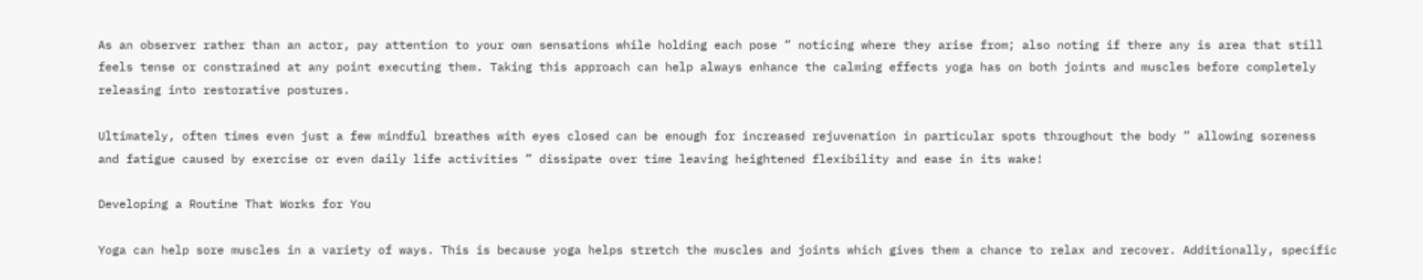As an observer rather than an actor, pay attention to your own sensations while holding each pose ” noticing where they arise from; also noting if there any is area that still feels tense or constrained at any point executing them. Taking this approach can help always enhance the calming effects yoga has on both joints and muscles before completely releasing into restorative postures.

Ultimately, often times even just a few mindful breathes with eyes closed can be enough for increased rejuvenation in particular spots throughout the body ” allowing soreness and fatigue caused by exercise or even daily life activities ” dissipate over time leaving heightened flexibility and ease in its wake!

Developing a Routine That Works for You

Yoga can help sore muscles in a variety of ways. This is because yoga helps stretch the muscles and joints which gives them a chance to relax and recover. Additionally, specific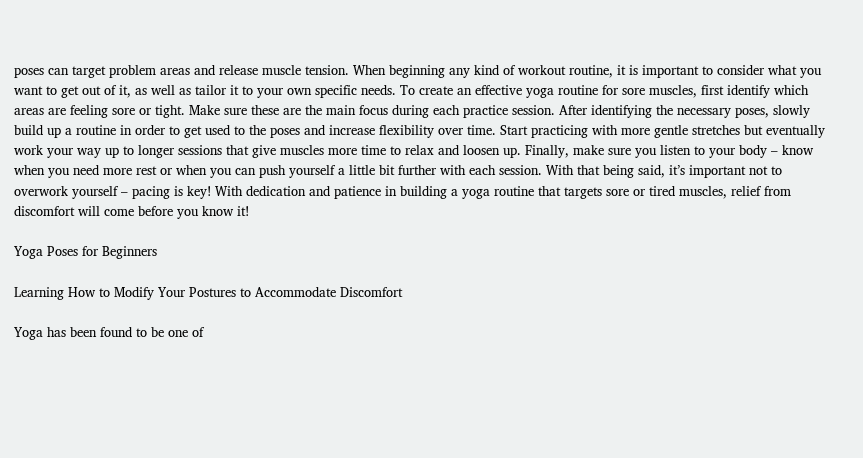poses can target problem areas and release muscle tension. When beginning any kind of workout routine, it is important to consider what you want to get out of it, as well as tailor it to your own specific needs. To create an effective yoga routine for sore muscles, first identify which areas are feeling sore or tight. Make sure these are the main focus during each practice session. After identifying the necessary poses, slowly build up a routine in order to get used to the poses and increase flexibility over time. Start practicing with more gentle stretches but eventually work your way up to longer sessions that give muscles more time to relax and loosen up. Finally, make sure you listen to your body – know when you need more rest or when you can push yourself a little bit further with each session. With that being said, it’s important not to overwork yourself – pacing is key! With dedication and patience in building a yoga routine that targets sore or tired muscles, relief from discomfort will come before you know it!

Yoga Poses for Beginners

Learning How to Modify Your Postures to Accommodate Discomfort

Yoga has been found to be one of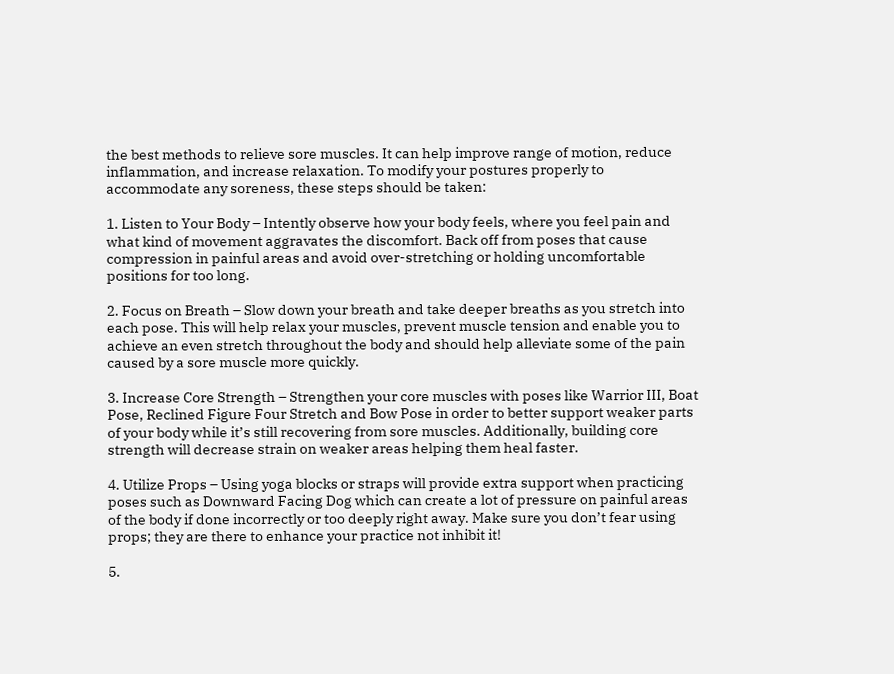the best methods to relieve sore muscles. It can help improve range of motion, reduce inflammation, and increase relaxation. To modify your postures properly to accommodate any soreness, these steps should be taken:

1. Listen to Your Body – Intently observe how your body feels, where you feel pain and what kind of movement aggravates the discomfort. Back off from poses that cause compression in painful areas and avoid over-stretching or holding uncomfortable positions for too long.

2. Focus on Breath – Slow down your breath and take deeper breaths as you stretch into each pose. This will help relax your muscles, prevent muscle tension and enable you to achieve an even stretch throughout the body and should help alleviate some of the pain caused by a sore muscle more quickly.

3. Increase Core Strength – Strengthen your core muscles with poses like Warrior III, Boat Pose, Reclined Figure Four Stretch and Bow Pose in order to better support weaker parts of your body while it’s still recovering from sore muscles. Additionally, building core strength will decrease strain on weaker areas helping them heal faster.

4. Utilize Props – Using yoga blocks or straps will provide extra support when practicing poses such as Downward Facing Dog which can create a lot of pressure on painful areas of the body if done incorrectly or too deeply right away. Make sure you don’t fear using props; they are there to enhance your practice not inhibit it!

5.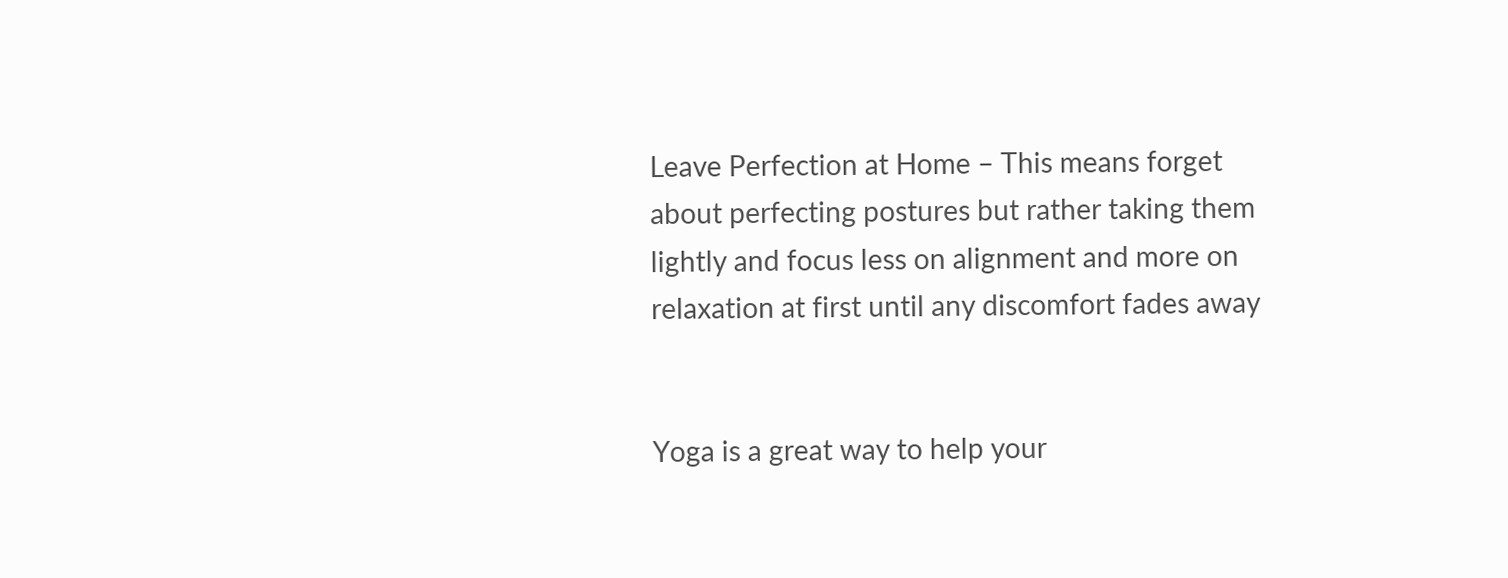Leave Perfection at Home – This means forget about perfecting postures but rather taking them lightly and focus less on alignment and more on relaxation at first until any discomfort fades away


Yoga is a great way to help your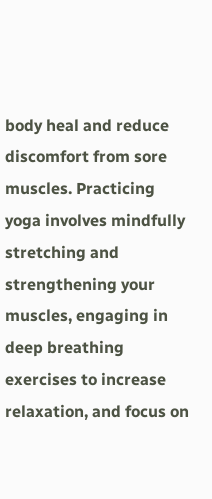body heal and reduce discomfort from sore muscles. Practicing yoga involves mindfully stretching and strengthening your muscles, engaging in deep breathing exercises to increase relaxation, and focus on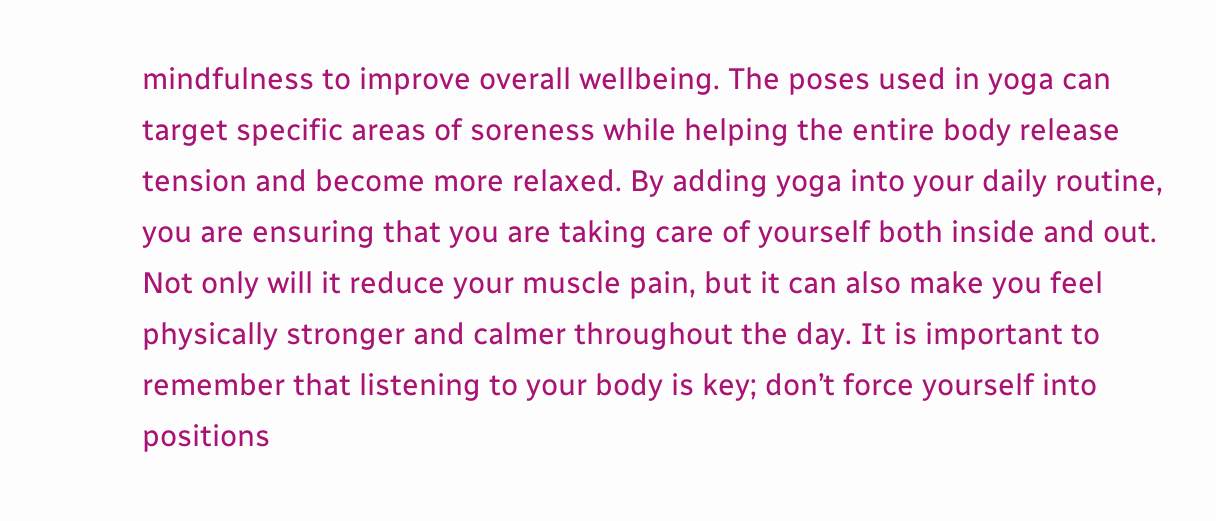mindfulness to improve overall wellbeing. The poses used in yoga can target specific areas of soreness while helping the entire body release tension and become more relaxed. By adding yoga into your daily routine, you are ensuring that you are taking care of yourself both inside and out. Not only will it reduce your muscle pain, but it can also make you feel physically stronger and calmer throughout the day. It is important to remember that listening to your body is key; don’t force yourself into positions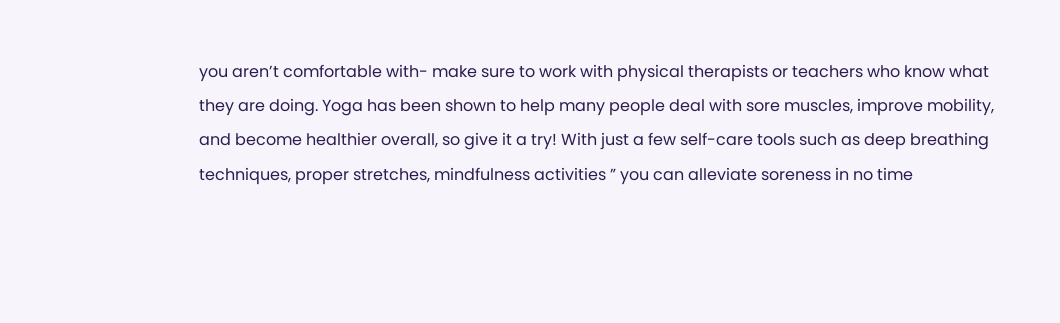you aren’t comfortable with- make sure to work with physical therapists or teachers who know what they are doing. Yoga has been shown to help many people deal with sore muscles, improve mobility, and become healthier overall, so give it a try! With just a few self-care tools such as deep breathing techniques, proper stretches, mindfulness activities ” you can alleviate soreness in no time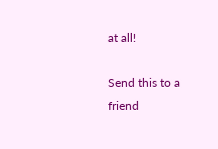at all!

Send this to a friend